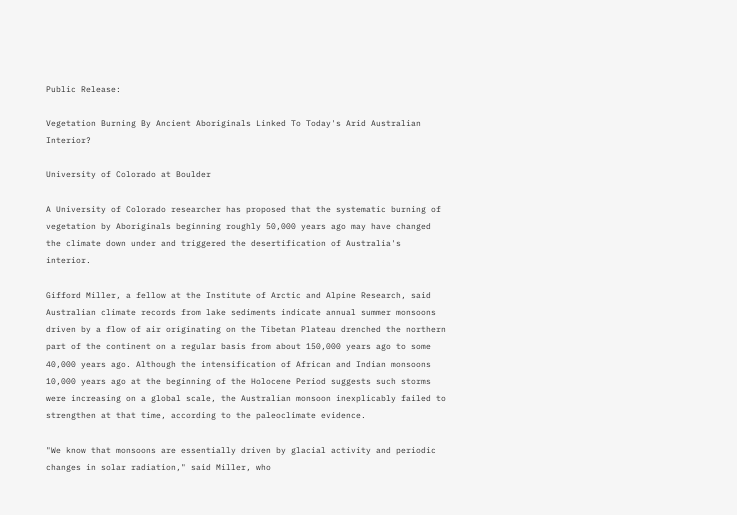Public Release:

Vegetation Burning By Ancient Aboriginals Linked To Today's Arid Australian Interior?

University of Colorado at Boulder

A University of Colorado researcher has proposed that the systematic burning of vegetation by Aboriginals beginning roughly 50,000 years ago may have changed the climate down under and triggered the desertification of Australia's interior.

Gifford Miller, a fellow at the Institute of Arctic and Alpine Research, said Australian climate records from lake sediments indicate annual summer monsoons driven by a flow of air originating on the Tibetan Plateau drenched the northern part of the continent on a regular basis from about 150,000 years ago to some 40,000 years ago. Although the intensification of African and Indian monsoons 10,000 years ago at the beginning of the Holocene Period suggests such storms were increasing on a global scale, the Australian monsoon inexplicably failed to strengthen at that time, according to the paleoclimate evidence.

"We know that monsoons are essentially driven by glacial activity and periodic changes in solar radiation," said Miller, who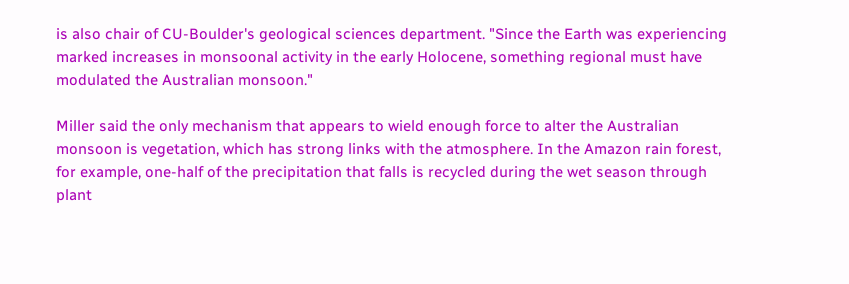is also chair of CU-Boulder's geological sciences department. "Since the Earth was experiencing marked increases in monsoonal activity in the early Holocene, something regional must have modulated the Australian monsoon."

Miller said the only mechanism that appears to wield enough force to alter the Australian monsoon is vegetation, which has strong links with the atmosphere. In the Amazon rain forest, for example, one-half of the precipitation that falls is recycled during the wet season through plant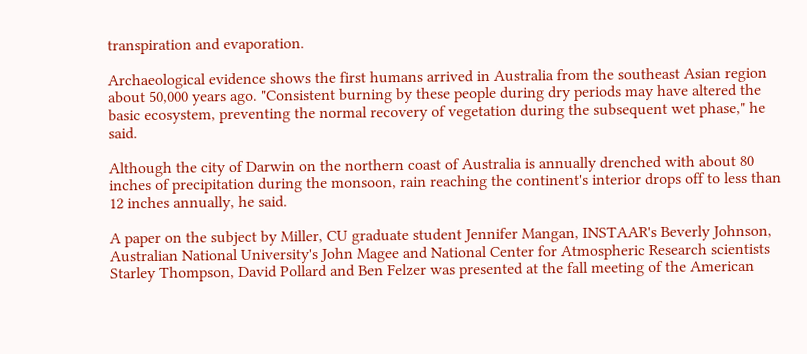transpiration and evaporation.

Archaeological evidence shows the first humans arrived in Australia from the southeast Asian region about 50,000 years ago. "Consistent burning by these people during dry periods may have altered the basic ecosystem, preventing the normal recovery of vegetation during the subsequent wet phase," he said.

Although the city of Darwin on the northern coast of Australia is annually drenched with about 80 inches of precipitation during the monsoon, rain reaching the continent's interior drops off to less than 12 inches annually, he said.

A paper on the subject by Miller, CU graduate student Jennifer Mangan, INSTAAR's Beverly Johnson, Australian National University's John Magee and National Center for Atmospheric Research scientists Starley Thompson, David Pollard and Ben Felzer was presented at the fall meeting of the American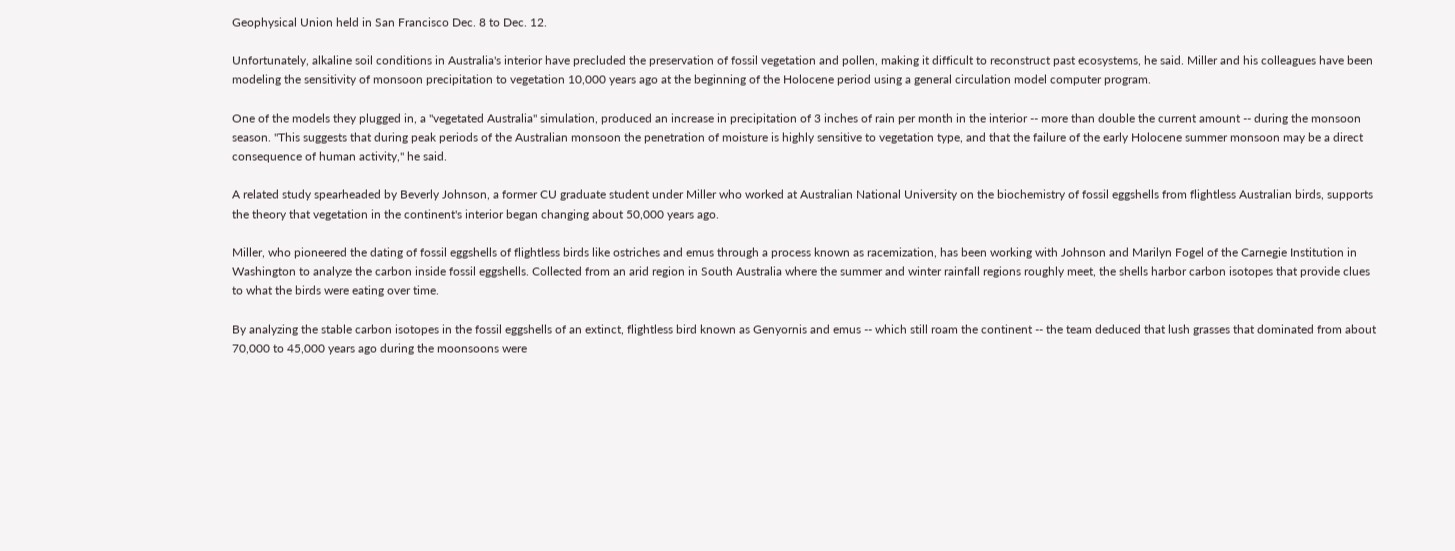Geophysical Union held in San Francisco Dec. 8 to Dec. 12.

Unfortunately, alkaline soil conditions in Australia's interior have precluded the preservation of fossil vegetation and pollen, making it difficult to reconstruct past ecosystems, he said. Miller and his colleagues have been modeling the sensitivity of monsoon precipitation to vegetation 10,000 years ago at the beginning of the Holocene period using a general circulation model computer program.

One of the models they plugged in, a "vegetated Australia" simulation, produced an increase in precipitation of 3 inches of rain per month in the interior -- more than double the current amount -- during the monsoon season. "This suggests that during peak periods of the Australian monsoon the penetration of moisture is highly sensitive to vegetation type, and that the failure of the early Holocene summer monsoon may be a direct consequence of human activity," he said.

A related study spearheaded by Beverly Johnson, a former CU graduate student under Miller who worked at Australian National University on the biochemistry of fossil eggshells from flightless Australian birds, supports the theory that vegetation in the continent's interior began changing about 50,000 years ago.

Miller, who pioneered the dating of fossil eggshells of flightless birds like ostriches and emus through a process known as racemization, has been working with Johnson and Marilyn Fogel of the Carnegie Institution in Washington to analyze the carbon inside fossil eggshells. Collected from an arid region in South Australia where the summer and winter rainfall regions roughly meet, the shells harbor carbon isotopes that provide clues to what the birds were eating over time.

By analyzing the stable carbon isotopes in the fossil eggshells of an extinct, flightless bird known as Genyornis and emus -- which still roam the continent -- the team deduced that lush grasses that dominated from about 70,000 to 45,000 years ago during the moonsoons were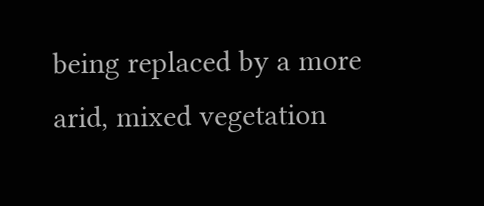being replaced by a more arid, mixed vegetation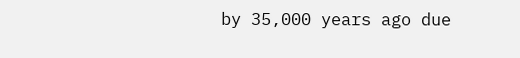by 35,000 years ago due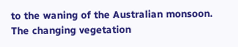to the waning of the Australian monsoon. The changing vegetation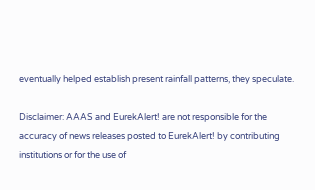eventually helped establish present rainfall patterns, they speculate.

Disclaimer: AAAS and EurekAlert! are not responsible for the accuracy of news releases posted to EurekAlert! by contributing institutions or for the use of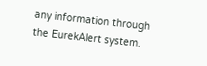any information through the EurekAlert system.